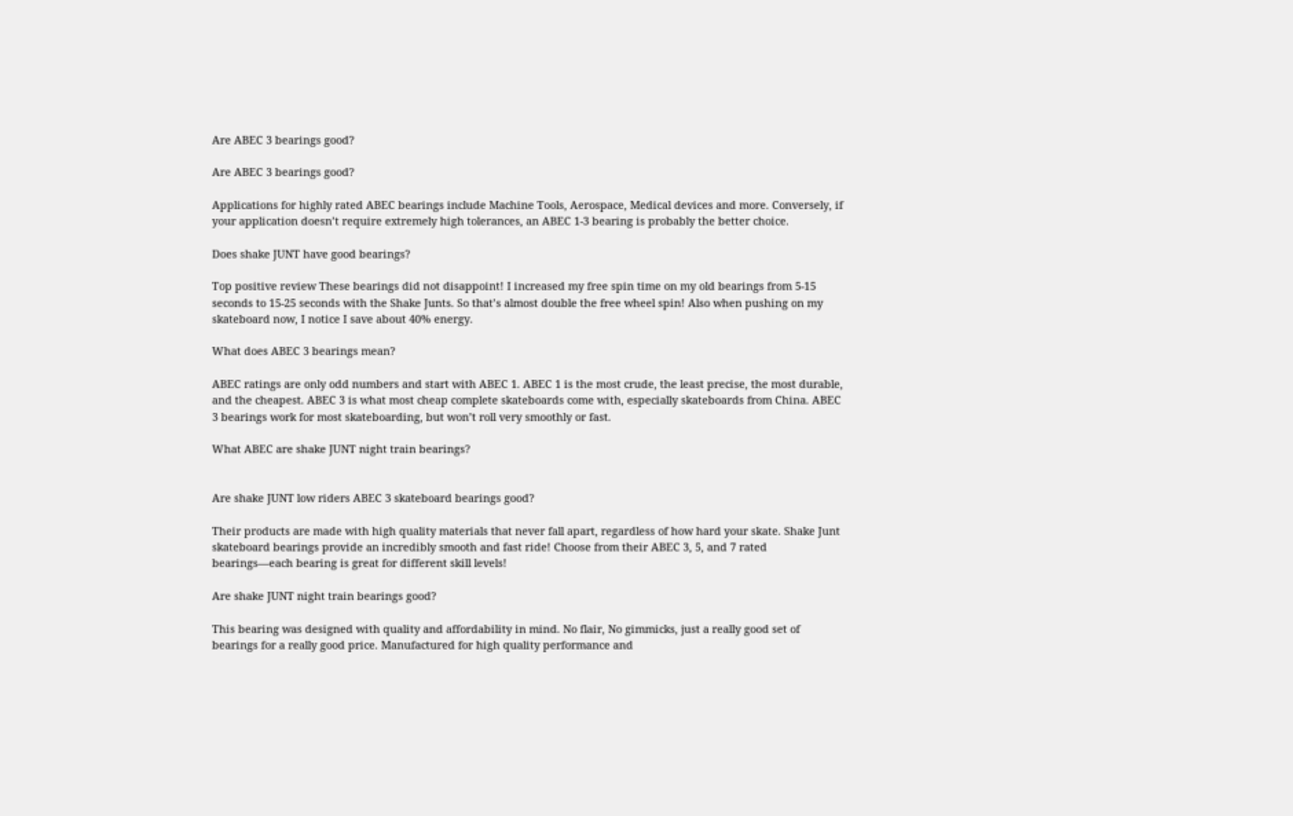Are ABEC 3 bearings good?

Are ABEC 3 bearings good?

Applications for highly rated ABEC bearings include Machine Tools, Aerospace, Medical devices and more. Conversely, if your application doesn’t require extremely high tolerances, an ABEC 1-3 bearing is probably the better choice.

Does shake JUNT have good bearings?

Top positive review These bearings did not disappoint! I increased my free spin time on my old bearings from 5-15 seconds to 15-25 seconds with the Shake Junts. So that’s almost double the free wheel spin! Also when pushing on my skateboard now, I notice I save about 40% energy.

What does ABEC 3 bearings mean?

ABEC ratings are only odd numbers and start with ABEC 1. ABEC 1 is the most crude, the least precise, the most durable, and the cheapest. ABEC 3 is what most cheap complete skateboards come with, especially skateboards from China. ABEC 3 bearings work for most skateboarding, but won’t roll very smoothly or fast.

What ABEC are shake JUNT night train bearings?


Are shake JUNT low riders ABEC 3 skateboard bearings good?

Their products are made with high quality materials that never fall apart, regardless of how hard your skate. Shake Junt skateboard bearings provide an incredibly smooth and fast ride! Choose from their ABEC 3, 5, and 7 rated bearings—each bearing is great for different skill levels!

Are shake JUNT night train bearings good?

This bearing was designed with quality and affordability in mind. No flair, No gimmicks, just a really good set of bearings for a really good price. Manufactured for high quality performance and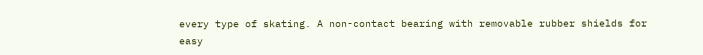every type of skating. A non-contact bearing with removable rubber shields for easy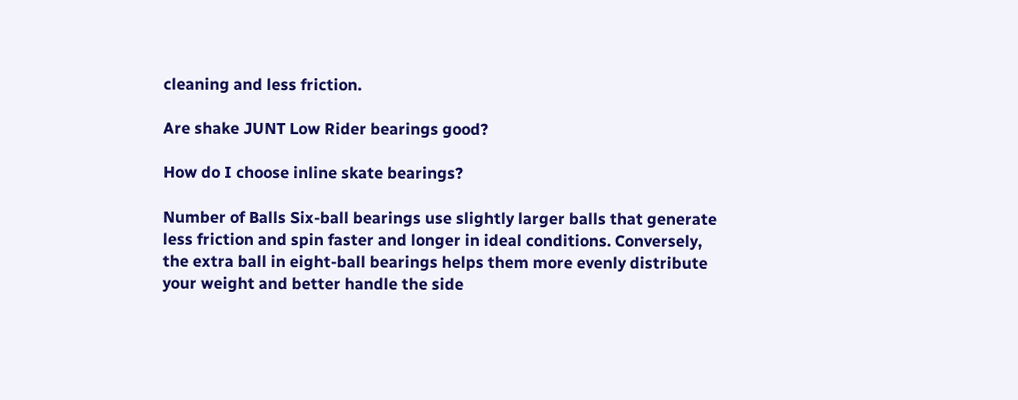cleaning and less friction.

Are shake JUNT Low Rider bearings good?

How do I choose inline skate bearings?

Number of Balls Six-ball bearings use slightly larger balls that generate less friction and spin faster and longer in ideal conditions. Conversely, the extra ball in eight-ball bearings helps them more evenly distribute your weight and better handle the side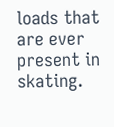loads that are ever present in skating.